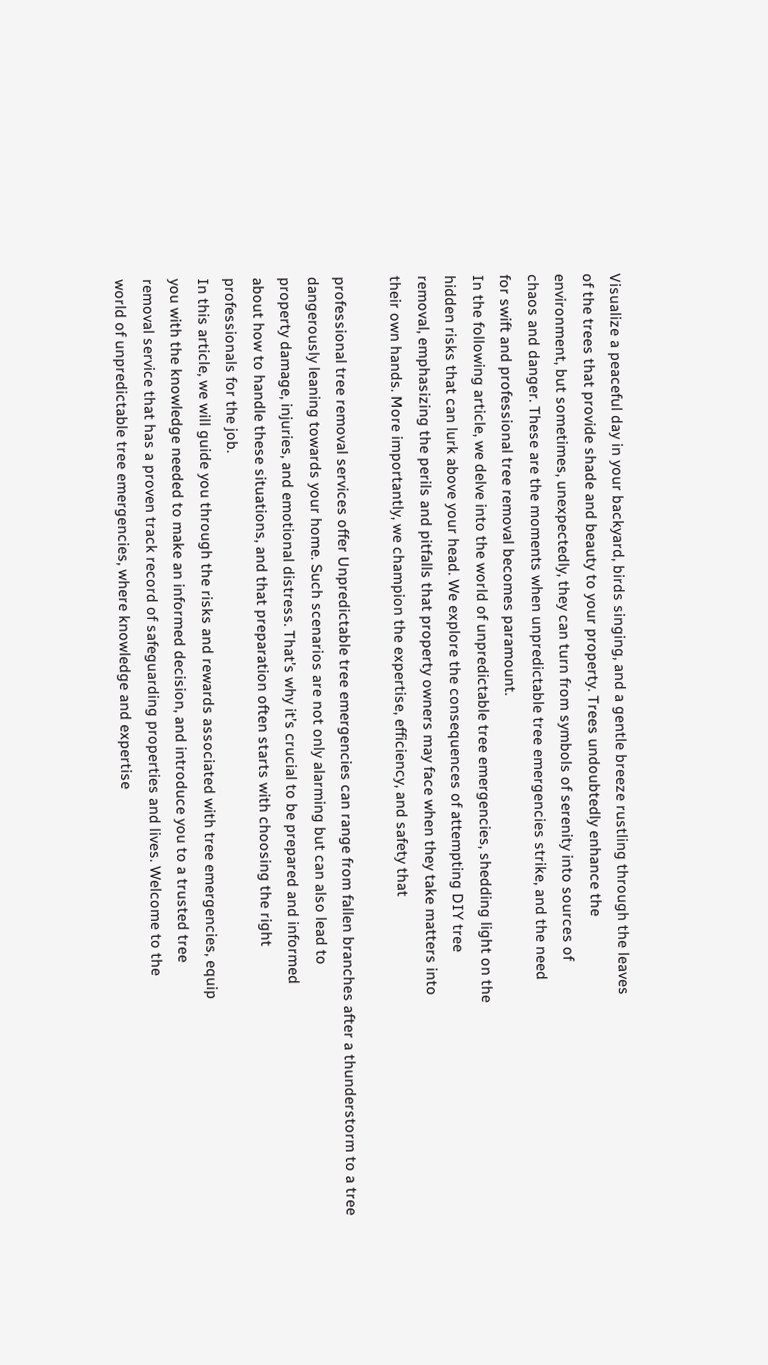Visualize a peaceful day in your backyard, birds singing, and a gentle breeze rustling through the leaves
of the trees that provide shade and beauty to your property. Trees undoubtedly enhance the
environment, but sometimes, unexpectedly, they can turn from symbols of serenity into sources of
chaos and danger. These are the moments when unpredictable tree emergencies strike, and the need
for swift and professional tree removal becomes paramount.
In the following article, we delve into the world of unpredictable tree emergencies, shedding light on the
hidden risks that can lurk above your head. We explore the consequences of attempting DIY tree
removal, emphasizing the perils and pitfalls that property owners may face when they take matters into
their own hands. More importantly, we champion the expertise, efficiency, and safety that

professional tree removal services offer Unpredictable tree emergencies can range from fallen branches after a thunderstorm to a tree
dangerously leaning towards your home. Such scenarios are not only alarming but can also lead to
property damage, injuries, and emotional distress. That’s why it’s crucial to be prepared and informed
about how to handle these situations, and that preparation often starts with choosing the right
professionals for the job.
In this article, we will guide you through the risks and rewards associated with tree emergencies, equip
you with the knowledge needed to make an informed decision, and introduce you to a trusted tree
removal service that has a proven track record of safeguarding properties and lives. Welcome to the
world of unpredictable tree emergencies, where knowledge and expertise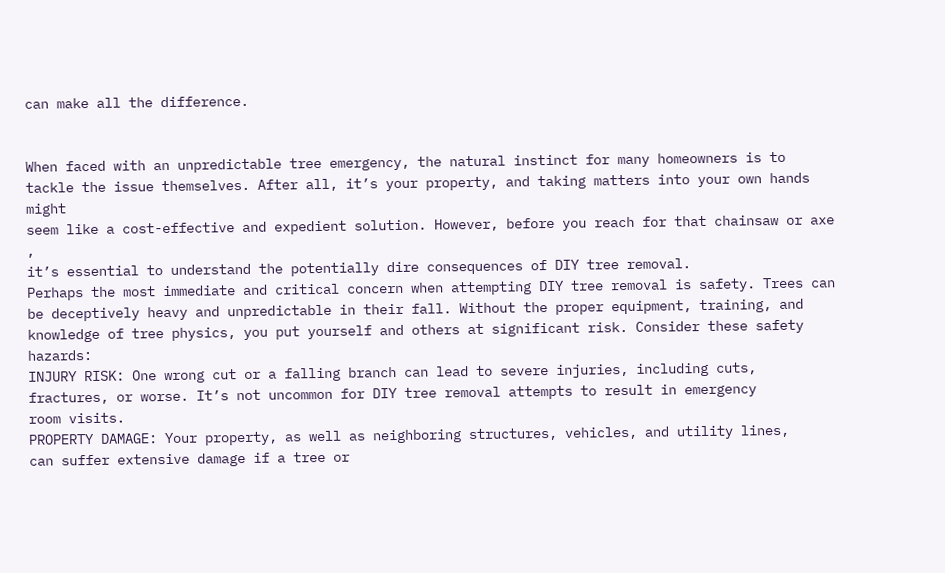can make all the difference.


When faced with an unpredictable tree emergency, the natural instinct for many homeowners is to
tackle the issue themselves. After all, it’s your property, and taking matters into your own hands might
seem like a cost-effective and expedient solution. However, before you reach for that chainsaw or axe ,
it’s essential to understand the potentially dire consequences of DIY tree removal.
Perhaps the most immediate and critical concern when attempting DIY tree removal is safety. Trees can
be deceptively heavy and unpredictable in their fall. Without the proper equipment, training, and
knowledge of tree physics, you put yourself and others at significant risk. Consider these safety hazards:
INJURY RISK: One wrong cut or a falling branch can lead to severe injuries, including cuts,
fractures, or worse. It’s not uncommon for DIY tree removal attempts to result in emergency
room visits.
PROPERTY DAMAGE: Your property, as well as neighboring structures, vehicles, and utility lines,
can suffer extensive damage if a tree or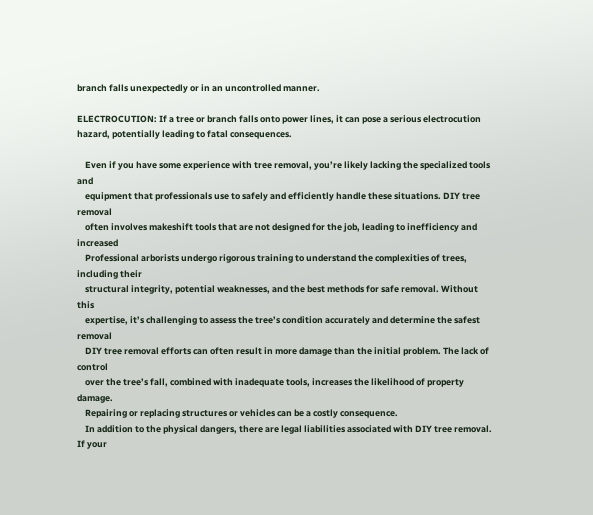branch falls unexpectedly or in an uncontrolled manner.

ELECTROCUTION: If a tree or branch falls onto power lines, it can pose a serious electrocution
hazard, potentially leading to fatal consequences.

    Even if you have some experience with tree removal, you’re likely lacking the specialized tools and
    equipment that professionals use to safely and efficiently handle these situations. DIY tree removal
    often involves makeshift tools that are not designed for the job, leading to inefficiency and increased
    Professional arborists undergo rigorous training to understand the complexities of trees, including their
    structural integrity, potential weaknesses, and the best methods for safe removal. Without this
    expertise, it’s challenging to assess the tree’s condition accurately and determine the safest removal
    DIY tree removal efforts can often result in more damage than the initial problem. The lack of control
    over the tree’s fall, combined with inadequate tools, increases the likelihood of property damage.
    Repairing or replacing structures or vehicles can be a costly consequence.
    In addition to the physical dangers, there are legal liabilities associated with DIY tree removal. If your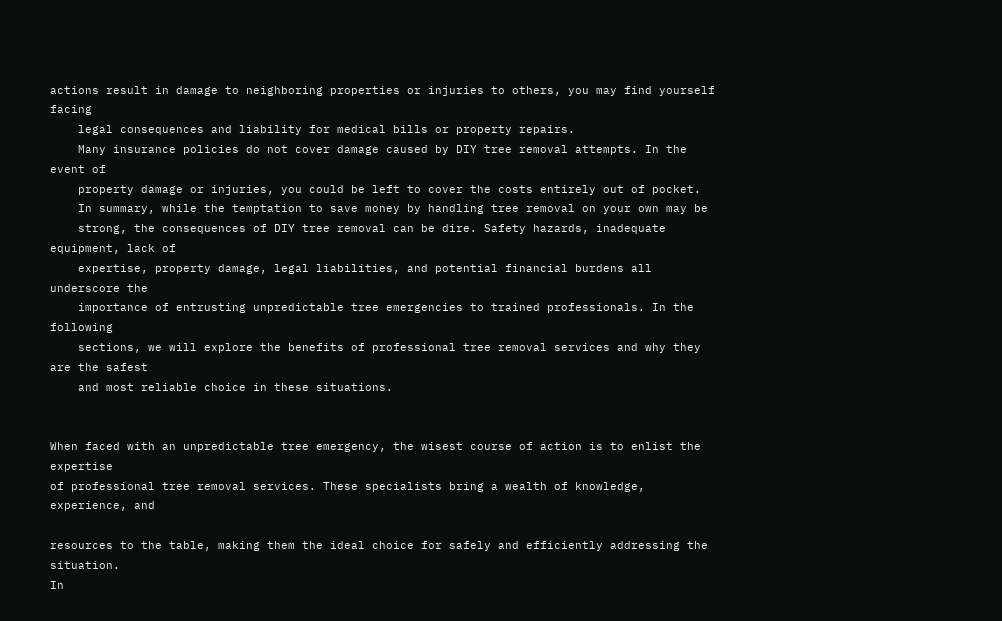actions result in damage to neighboring properties or injuries to others, you may find yourself facing
    legal consequences and liability for medical bills or property repairs.
    Many insurance policies do not cover damage caused by DIY tree removal attempts. In the event of
    property damage or injuries, you could be left to cover the costs entirely out of pocket.
    In summary, while the temptation to save money by handling tree removal on your own may be
    strong, the consequences of DIY tree removal can be dire. Safety hazards, inadequate equipment, lack of
    expertise, property damage, legal liabilities, and potential financial burdens all underscore the
    importance of entrusting unpredictable tree emergencies to trained professionals. In the following
    sections, we will explore the benefits of professional tree removal services and why they are the safest
    and most reliable choice in these situations.


When faced with an unpredictable tree emergency, the wisest course of action is to enlist the expertise
of professional tree removal services. These specialists bring a wealth of knowledge, experience, and

resources to the table, making them the ideal choice for safely and efficiently addressing the situation.
In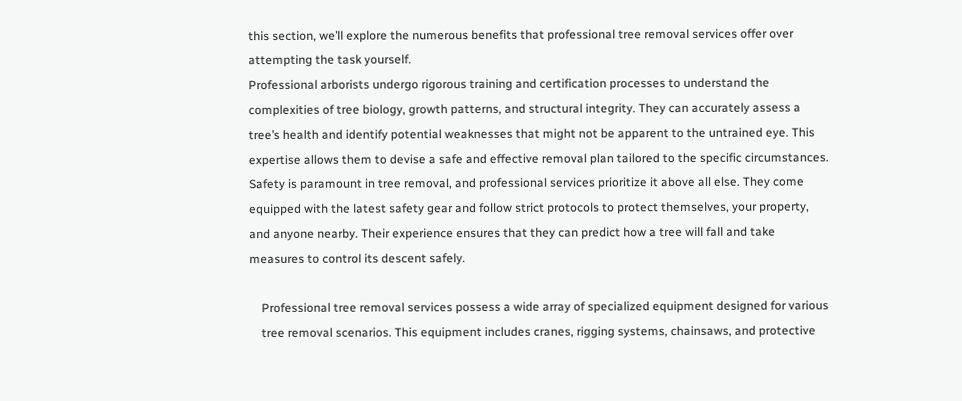this section, we’ll explore the numerous benefits that professional tree removal services offer over
attempting the task yourself.
Professional arborists undergo rigorous training and certification processes to understand the
complexities of tree biology, growth patterns, and structural integrity. They can accurately assess a
tree’s health and identify potential weaknesses that might not be apparent to the untrained eye. This
expertise allows them to devise a safe and effective removal plan tailored to the specific circumstances.
Safety is paramount in tree removal, and professional services prioritize it above all else. They come
equipped with the latest safety gear and follow strict protocols to protect themselves, your property,
and anyone nearby. Their experience ensures that they can predict how a tree will fall and take
measures to control its descent safely.

    Professional tree removal services possess a wide array of specialized equipment designed for various
    tree removal scenarios. This equipment includes cranes, rigging systems, chainsaws, and protective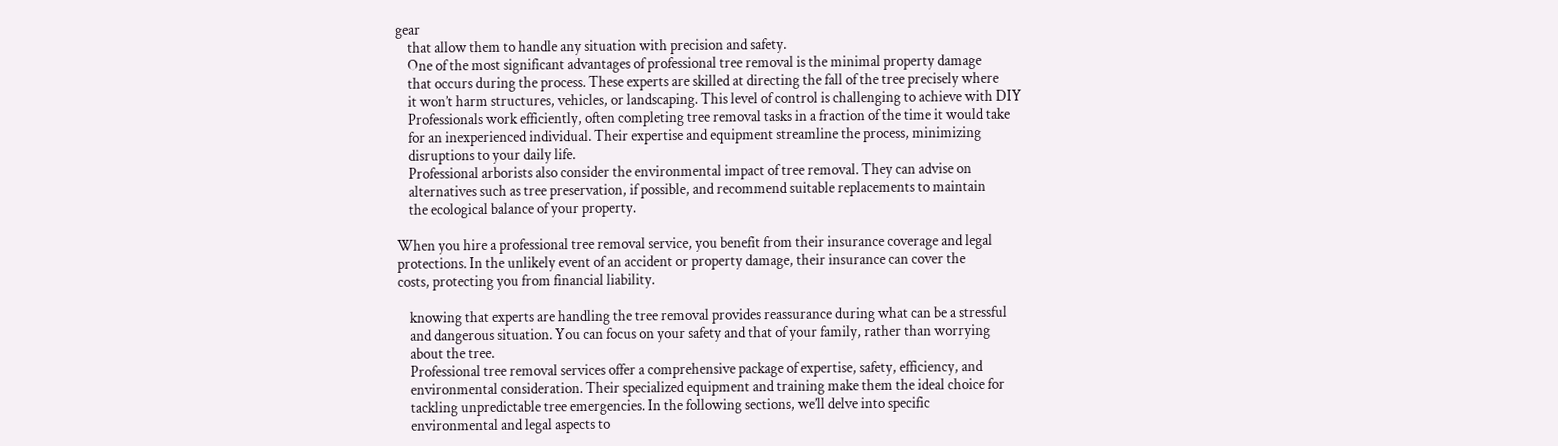gear
    that allow them to handle any situation with precision and safety.
    One of the most significant advantages of professional tree removal is the minimal property damage
    that occurs during the process. These experts are skilled at directing the fall of the tree precisely where
    it won’t harm structures, vehicles, or landscaping. This level of control is challenging to achieve with DIY
    Professionals work efficiently, often completing tree removal tasks in a fraction of the time it would take
    for an inexperienced individual. Their expertise and equipment streamline the process, minimizing
    disruptions to your daily life.
    Professional arborists also consider the environmental impact of tree removal. They can advise on
    alternatives such as tree preservation, if possible, and recommend suitable replacements to maintain
    the ecological balance of your property.

When you hire a professional tree removal service, you benefit from their insurance coverage and legal
protections. In the unlikely event of an accident or property damage, their insurance can cover the
costs, protecting you from financial liability.

    knowing that experts are handling the tree removal provides reassurance during what can be a stressful
    and dangerous situation. You can focus on your safety and that of your family, rather than worrying
    about the tree.
    Professional tree removal services offer a comprehensive package of expertise, safety, efficiency, and
    environmental consideration. Their specialized equipment and training make them the ideal choice for
    tackling unpredictable tree emergencies. In the following sections, we’ll delve into specific
    environmental and legal aspects to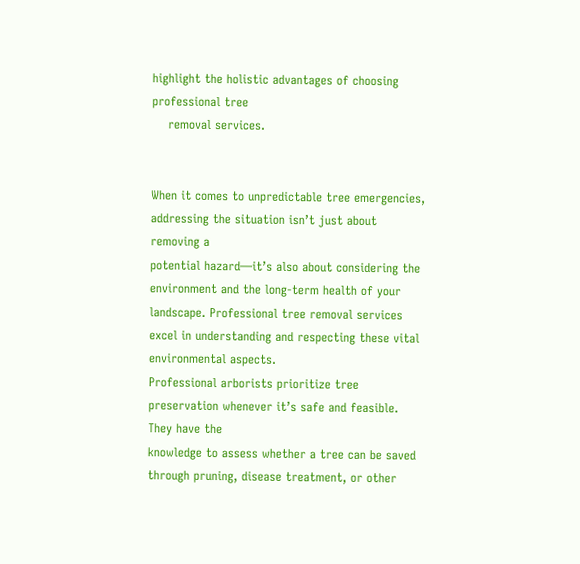highlight the holistic advantages of choosing professional tree
    removal services.


When it comes to unpredictable tree emergencies, addressing the situation isn’t just about removing a
potential hazard—it’s also about considering the environment and the long-term health of your
landscape. Professional tree removal services excel in understanding and respecting these vital
environmental aspects.
Professional arborists prioritize tree preservation whenever it’s safe and feasible. They have the
knowledge to assess whether a tree can be saved through pruning, disease treatment, or other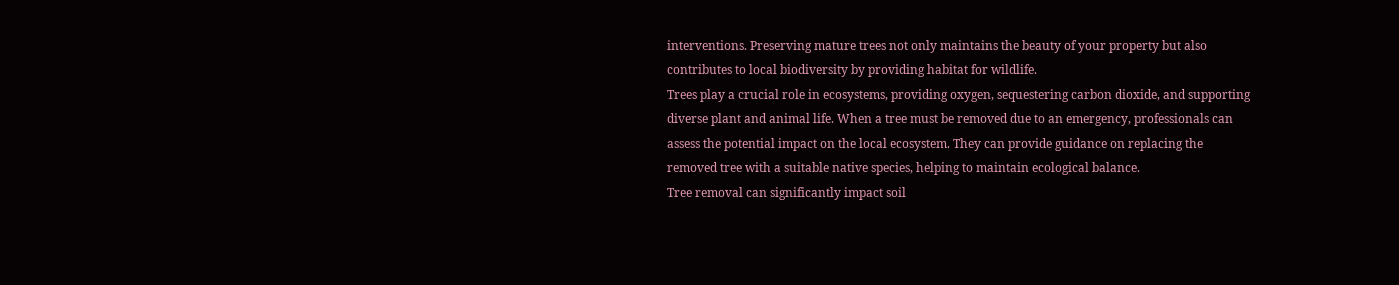interventions. Preserving mature trees not only maintains the beauty of your property but also
contributes to local biodiversity by providing habitat for wildlife.
Trees play a crucial role in ecosystems, providing oxygen, sequestering carbon dioxide, and supporting
diverse plant and animal life. When a tree must be removed due to an emergency, professionals can
assess the potential impact on the local ecosystem. They can provide guidance on replacing the
removed tree with a suitable native species, helping to maintain ecological balance.
Tree removal can significantly impact soil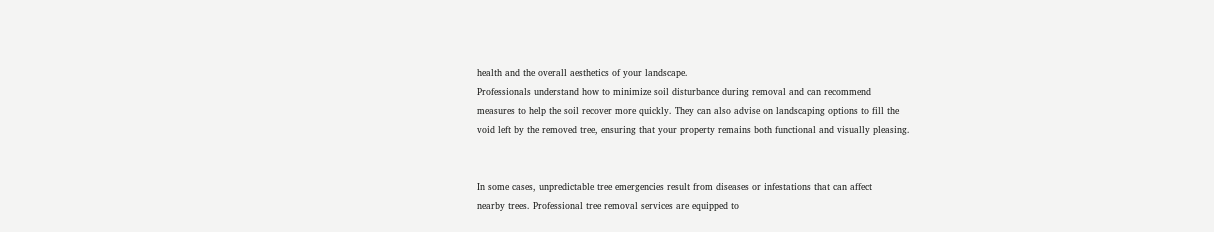health and the overall aesthetics of your landscape.
Professionals understand how to minimize soil disturbance during removal and can recommend
measures to help the soil recover more quickly. They can also advise on landscaping options to fill the
void left by the removed tree, ensuring that your property remains both functional and visually pleasing.


In some cases, unpredictable tree emergencies result from diseases or infestations that can affect
nearby trees. Professional tree removal services are equipped to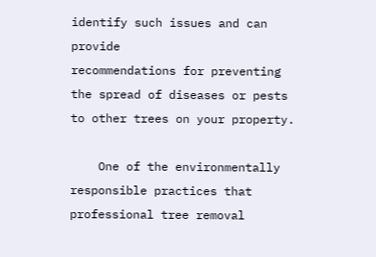identify such issues and can provide
recommendations for preventing the spread of diseases or pests to other trees on your property.

    One of the environmentally responsible practices that professional tree removal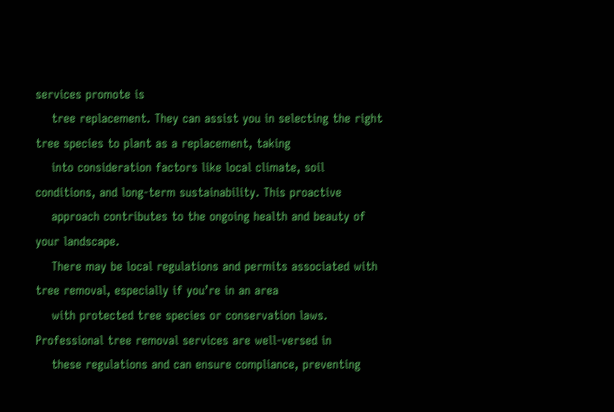services promote is
    tree replacement. They can assist you in selecting the right tree species to plant as a replacement, taking
    into consideration factors like local climate, soil conditions, and long-term sustainability. This proactive
    approach contributes to the ongoing health and beauty of your landscape.
    There may be local regulations and permits associated with tree removal, especially if you’re in an area
    with protected tree species or conservation laws. Professional tree removal services are well-versed in
    these regulations and can ensure compliance, preventing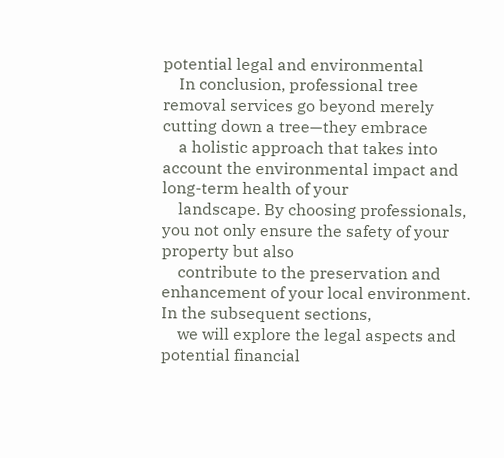potential legal and environmental
    In conclusion, professional tree removal services go beyond merely cutting down a tree—they embrace
    a holistic approach that takes into account the environmental impact and long-term health of your
    landscape. By choosing professionals, you not only ensure the safety of your property but also
    contribute to the preservation and enhancement of your local environment. In the subsequent sections,
    we will explore the legal aspects and potential financial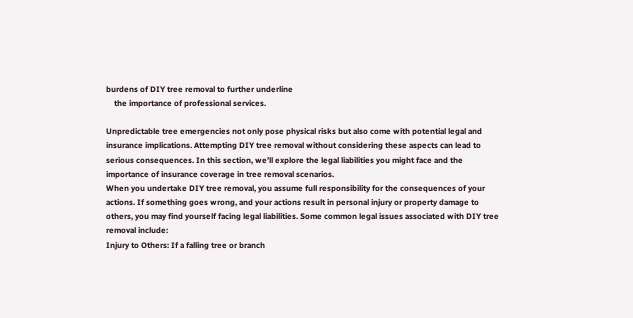burdens of DIY tree removal to further underline
    the importance of professional services.

Unpredictable tree emergencies not only pose physical risks but also come with potential legal and
insurance implications. Attempting DIY tree removal without considering these aspects can lead to
serious consequences. In this section, we’ll explore the legal liabilities you might face and the
importance of insurance coverage in tree removal scenarios.
When you undertake DIY tree removal, you assume full responsibility for the consequences of your
actions. If something goes wrong, and your actions result in personal injury or property damage to
others, you may find yourself facing legal liabilities. Some common legal issues associated with DIY tree
removal include:
Injury to Others: If a falling tree or branch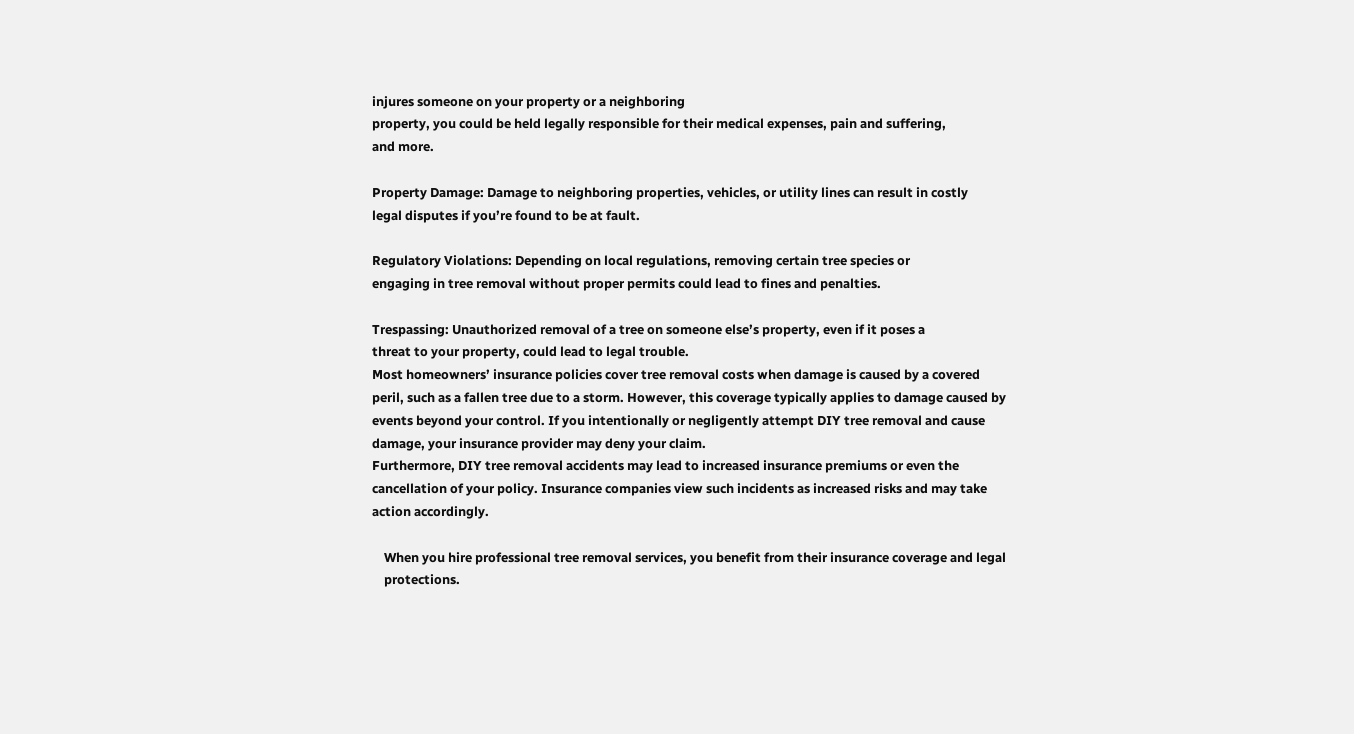injures someone on your property or a neighboring
property, you could be held legally responsible for their medical expenses, pain and suffering,
and more.

Property Damage: Damage to neighboring properties, vehicles, or utility lines can result in costly
legal disputes if you’re found to be at fault.

Regulatory Violations: Depending on local regulations, removing certain tree species or
engaging in tree removal without proper permits could lead to fines and penalties.

Trespassing: Unauthorized removal of a tree on someone else’s property, even if it poses a
threat to your property, could lead to legal trouble.
Most homeowners’ insurance policies cover tree removal costs when damage is caused by a covered
peril, such as a fallen tree due to a storm. However, this coverage typically applies to damage caused by
events beyond your control. If you intentionally or negligently attempt DIY tree removal and cause
damage, your insurance provider may deny your claim.
Furthermore, DIY tree removal accidents may lead to increased insurance premiums or even the
cancellation of your policy. Insurance companies view such incidents as increased risks and may take
action accordingly.

    When you hire professional tree removal services, you benefit from their insurance coverage and legal
    protections.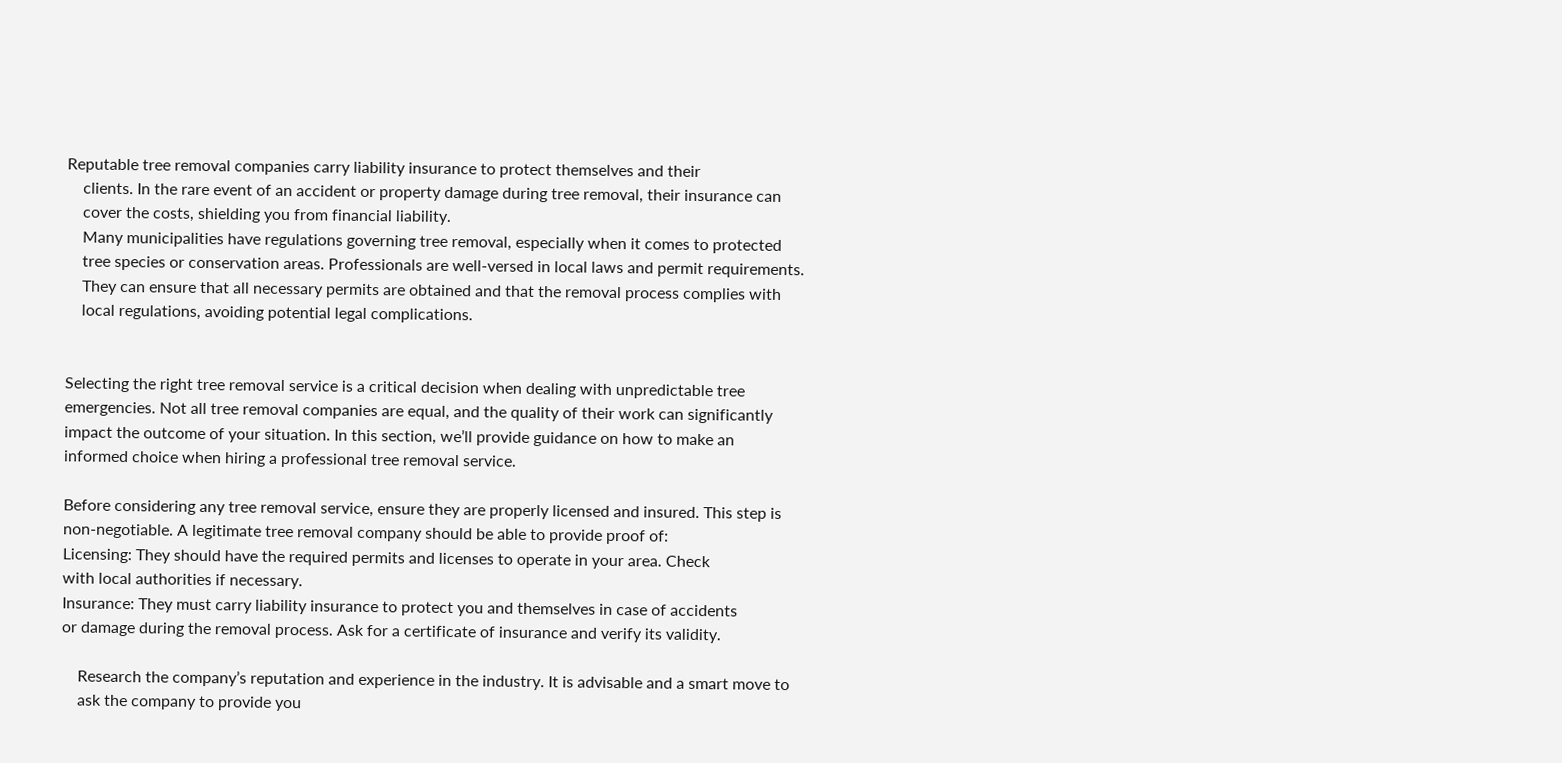Reputable tree removal companies carry liability insurance to protect themselves and their
    clients. In the rare event of an accident or property damage during tree removal, their insurance can
    cover the costs, shielding you from financial liability.
    Many municipalities have regulations governing tree removal, especially when it comes to protected
    tree species or conservation areas. Professionals are well-versed in local laws and permit requirements.
    They can ensure that all necessary permits are obtained and that the removal process complies with
    local regulations, avoiding potential legal complications.


Selecting the right tree removal service is a critical decision when dealing with unpredictable tree
emergencies. Not all tree removal companies are equal, and the quality of their work can significantly
impact the outcome of your situation. In this section, we’ll provide guidance on how to make an
informed choice when hiring a professional tree removal service.

Before considering any tree removal service, ensure they are properly licensed and insured. This step is
non-negotiable. A legitimate tree removal company should be able to provide proof of:
Licensing: They should have the required permits and licenses to operate in your area. Check
with local authorities if necessary.
Insurance: They must carry liability insurance to protect you and themselves in case of accidents
or damage during the removal process. Ask for a certificate of insurance and verify its validity.

    Research the company’s reputation and experience in the industry. It is advisable and a smart move to
    ask the company to provide you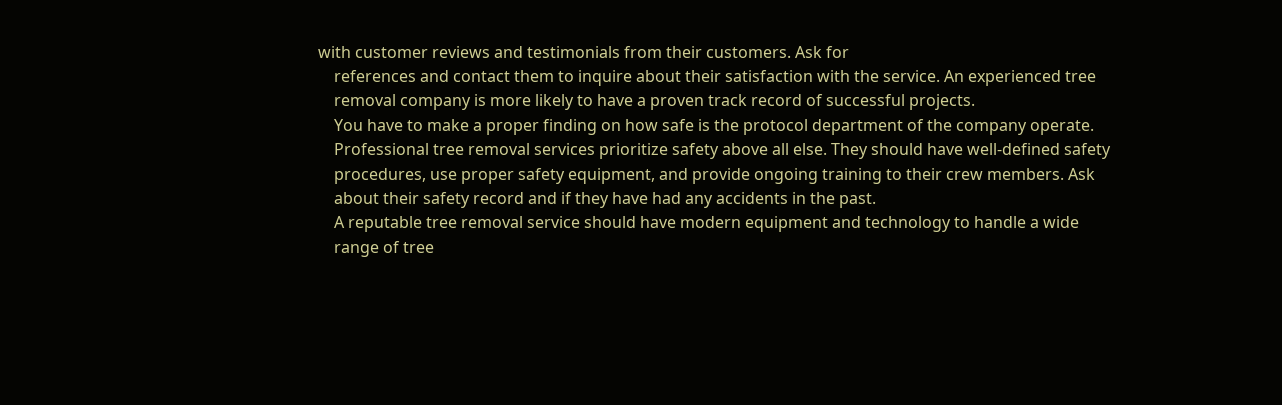with customer reviews and testimonials from their customers. Ask for
    references and contact them to inquire about their satisfaction with the service. An experienced tree
    removal company is more likely to have a proven track record of successful projects.
    You have to make a proper finding on how safe is the protocol department of the company operate.
    Professional tree removal services prioritize safety above all else. They should have well-defined safety
    procedures, use proper safety equipment, and provide ongoing training to their crew members. Ask
    about their safety record and if they have had any accidents in the past.
    A reputable tree removal service should have modern equipment and technology to handle a wide
    range of tree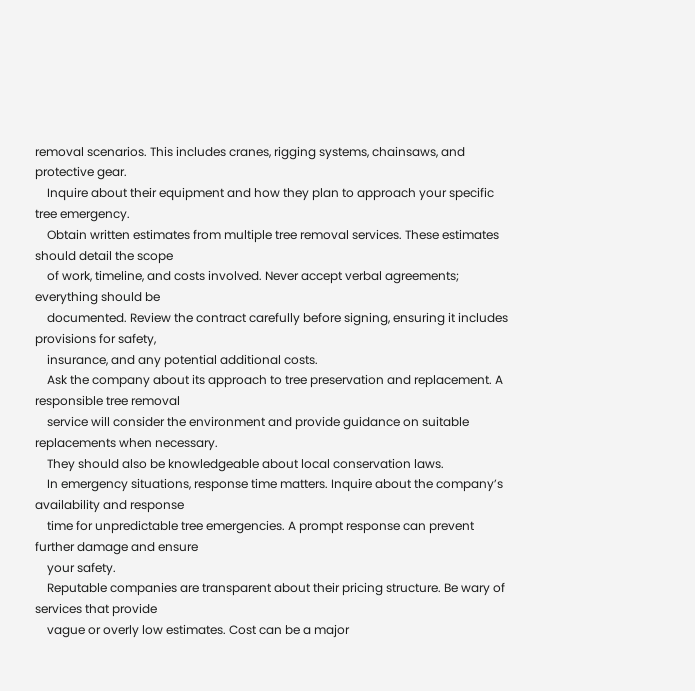removal scenarios. This includes cranes, rigging systems, chainsaws, and protective gear.
    Inquire about their equipment and how they plan to approach your specific tree emergency.
    Obtain written estimates from multiple tree removal services. These estimates should detail the scope
    of work, timeline, and costs involved. Never accept verbal agreements; everything should be
    documented. Review the contract carefully before signing, ensuring it includes provisions for safety,
    insurance, and any potential additional costs.
    Ask the company about its approach to tree preservation and replacement. A responsible tree removal
    service will consider the environment and provide guidance on suitable replacements when necessary.
    They should also be knowledgeable about local conservation laws.
    In emergency situations, response time matters. Inquire about the company’s availability and response
    time for unpredictable tree emergencies. A prompt response can prevent further damage and ensure
    your safety.
    Reputable companies are transparent about their pricing structure. Be wary of services that provide
    vague or overly low estimates. Cost can be a major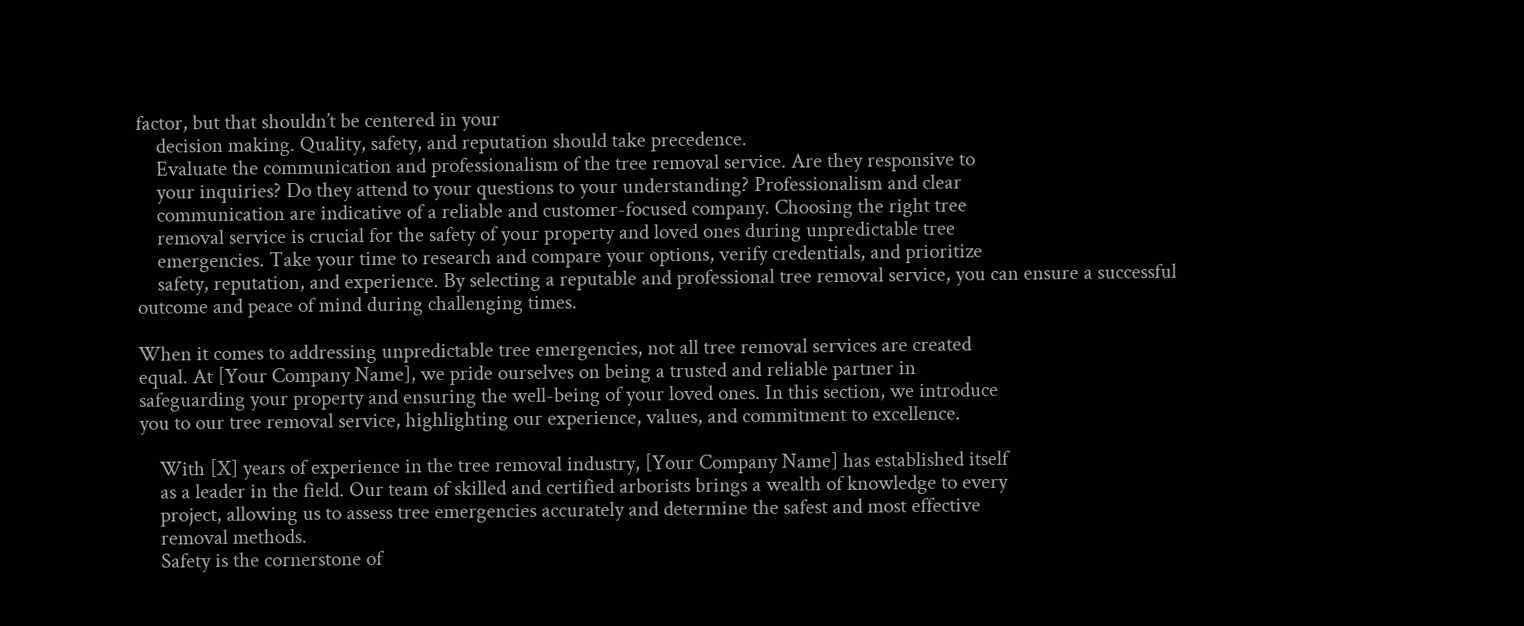factor, but that shouldn’t be centered in your
    decision making. Quality, safety, and reputation should take precedence.
    Evaluate the communication and professionalism of the tree removal service. Are they responsive to
    your inquiries? Do they attend to your questions to your understanding? Professionalism and clear
    communication are indicative of a reliable and customer-focused company. Choosing the right tree
    removal service is crucial for the safety of your property and loved ones during unpredictable tree
    emergencies. Take your time to research and compare your options, verify credentials, and prioritize
    safety, reputation, and experience. By selecting a reputable and professional tree removal service, you can ensure a successful outcome and peace of mind during challenging times.

When it comes to addressing unpredictable tree emergencies, not all tree removal services are created
equal. At [Your Company Name], we pride ourselves on being a trusted and reliable partner in
safeguarding your property and ensuring the well-being of your loved ones. In this section, we introduce
you to our tree removal service, highlighting our experience, values, and commitment to excellence.

    With [X] years of experience in the tree removal industry, [Your Company Name] has established itself
    as a leader in the field. Our team of skilled and certified arborists brings a wealth of knowledge to every
    project, allowing us to assess tree emergencies accurately and determine the safest and most effective
    removal methods.
    Safety is the cornerstone of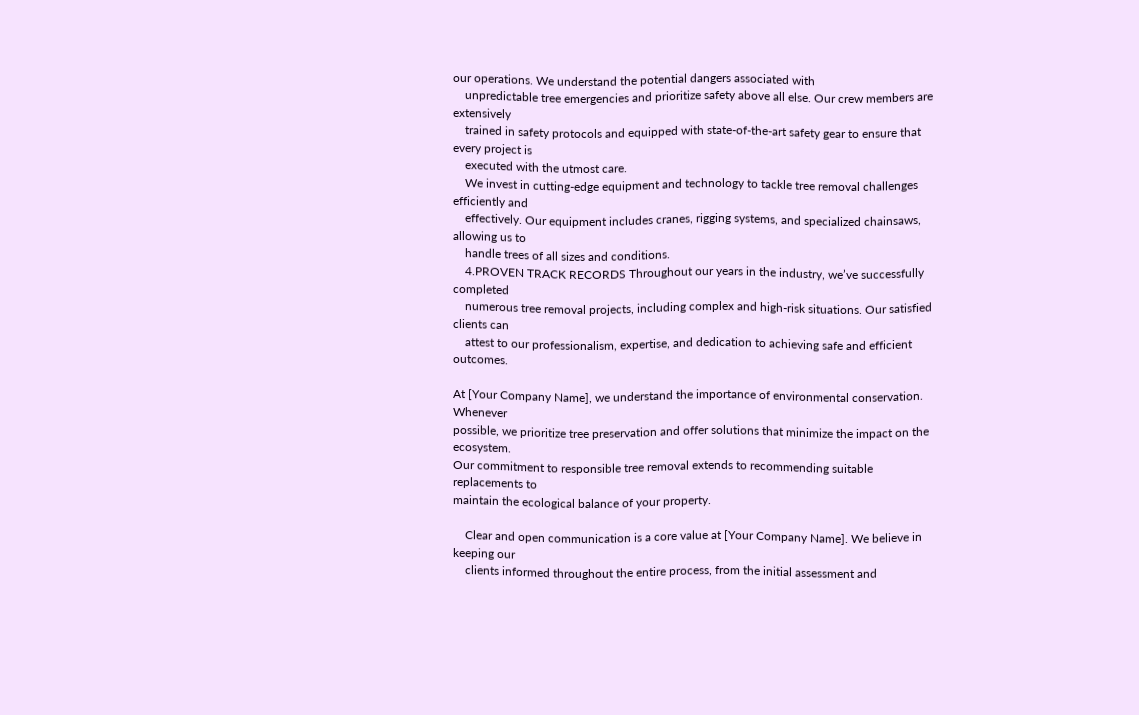our operations. We understand the potential dangers associated with
    unpredictable tree emergencies and prioritize safety above all else. Our crew members are extensively
    trained in safety protocols and equipped with state-of-the-art safety gear to ensure that every project is
    executed with the utmost care.
    We invest in cutting-edge equipment and technology to tackle tree removal challenges efficiently and
    effectively. Our equipment includes cranes, rigging systems, and specialized chainsaws, allowing us to
    handle trees of all sizes and conditions.
    4.PROVEN TRACK RECORDS Throughout our years in the industry, we’ve successfully completed
    numerous tree removal projects, including complex and high-risk situations. Our satisfied clients can
    attest to our professionalism, expertise, and dedication to achieving safe and efficient outcomes.

At [Your Company Name], we understand the importance of environmental conservation. Whenever
possible, we prioritize tree preservation and offer solutions that minimize the impact on the ecosystem.
Our commitment to responsible tree removal extends to recommending suitable replacements to
maintain the ecological balance of your property.

    Clear and open communication is a core value at [Your Company Name]. We believe in keeping our
    clients informed throughout the entire process, from the initial assessment and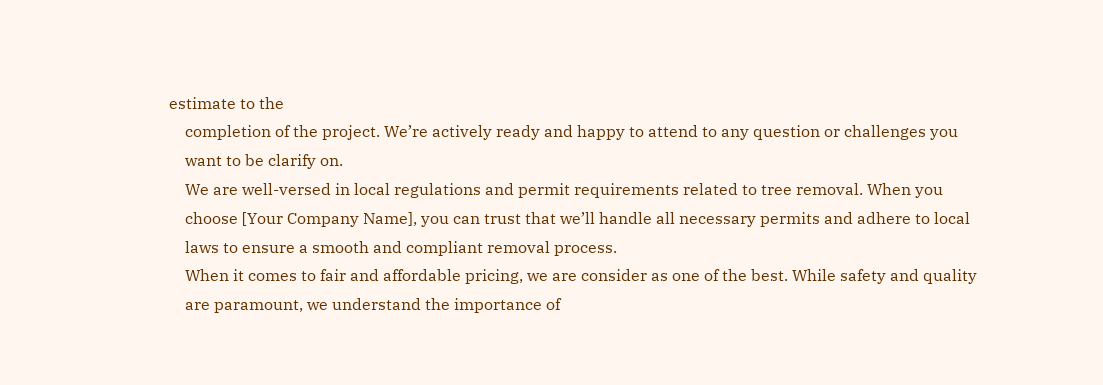estimate to the
    completion of the project. We’re actively ready and happy to attend to any question or challenges you
    want to be clarify on.
    We are well-versed in local regulations and permit requirements related to tree removal. When you
    choose [Your Company Name], you can trust that we’ll handle all necessary permits and adhere to local
    laws to ensure a smooth and compliant removal process.
    When it comes to fair and affordable pricing, we are consider as one of the best. While safety and quality
    are paramount, we understand the importance of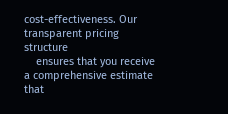cost-effectiveness. Our transparent pricing structure
    ensures that you receive a comprehensive estimate that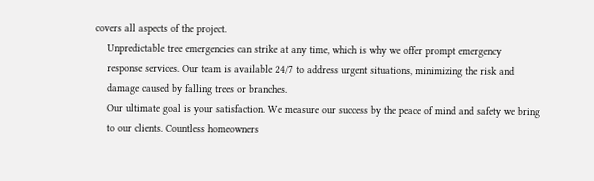covers all aspects of the project.
    Unpredictable tree emergencies can strike at any time, which is why we offer prompt emergency
    response services. Our team is available 24/7 to address urgent situations, minimizing the risk and
    damage caused by falling trees or branches.
    Our ultimate goal is your satisfaction. We measure our success by the peace of mind and safety we bring
    to our clients. Countless homeowners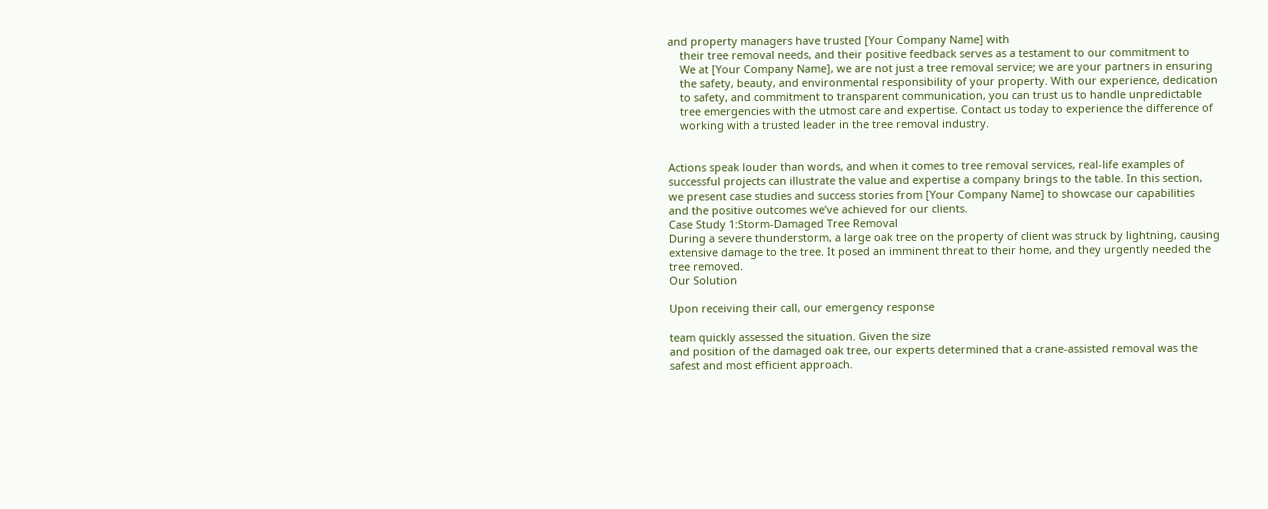and property managers have trusted [Your Company Name] with
    their tree removal needs, and their positive feedback serves as a testament to our commitment to
    We at [Your Company Name], we are not just a tree removal service; we are your partners in ensuring
    the safety, beauty, and environmental responsibility of your property. With our experience, dedication
    to safety, and commitment to transparent communication, you can trust us to handle unpredictable
    tree emergencies with the utmost care and expertise. Contact us today to experience the difference of
    working with a trusted leader in the tree removal industry.


Actions speak louder than words, and when it comes to tree removal services, real-life examples of
successful projects can illustrate the value and expertise a company brings to the table. In this section,
we present case studies and success stories from [Your Company Name] to showcase our capabilities
and the positive outcomes we’ve achieved for our clients.
Case Study 1:Storm-Damaged Tree Removal
During a severe thunderstorm, a large oak tree on the property of client was struck by lightning, causing
extensive damage to the tree. It posed an imminent threat to their home, and they urgently needed the
tree removed.
Our Solution

Upon receiving their call, our emergency response

team quickly assessed the situation. Given the size
and position of the damaged oak tree, our experts determined that a crane-assisted removal was the
safest and most efficient approach.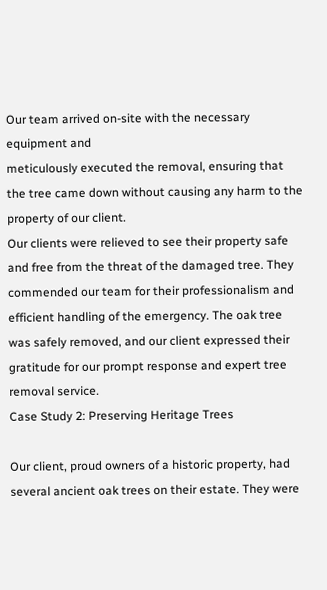Our team arrived on-site with the necessary equipment and
meticulously executed the removal, ensuring that the tree came down without causing any harm to the
property of our client.
Our clients were relieved to see their property safe and free from the threat of the damaged tree. They
commended our team for their professionalism and efficient handling of the emergency. The oak tree
was safely removed, and our client expressed their gratitude for our prompt response and expert tree
removal service.
Case Study 2: Preserving Heritage Trees

Our client, proud owners of a historic property, had several ancient oak trees on their estate. They were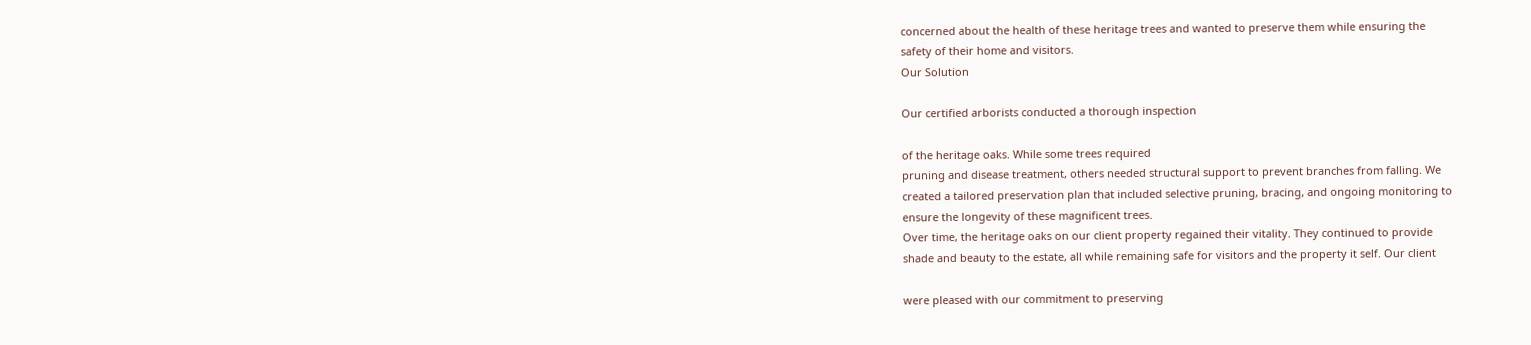concerned about the health of these heritage trees and wanted to preserve them while ensuring the
safety of their home and visitors.
Our Solution

Our certified arborists conducted a thorough inspection

of the heritage oaks. While some trees required
pruning and disease treatment, others needed structural support to prevent branches from falling. We
created a tailored preservation plan that included selective pruning, bracing, and ongoing monitoring to
ensure the longevity of these magnificent trees.
Over time, the heritage oaks on our client property regained their vitality. They continued to provide
shade and beauty to the estate, all while remaining safe for visitors and the property it self. Our client

were pleased with our commitment to preserving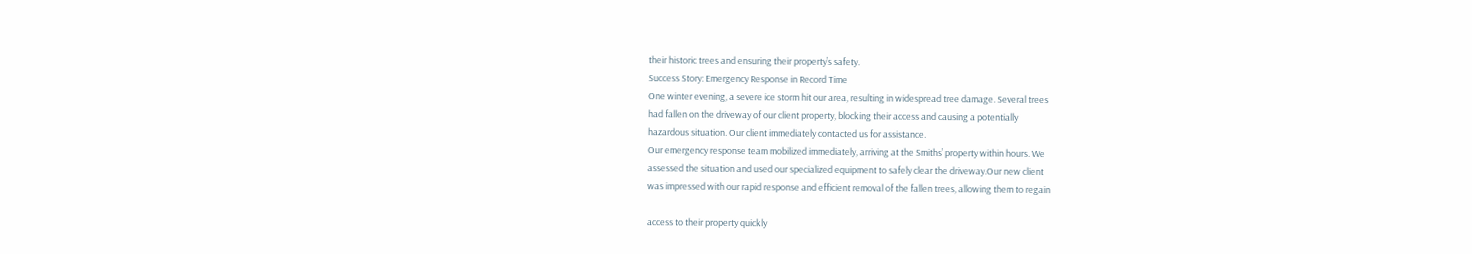their historic trees and ensuring their property’s safety.
Success Story: Emergency Response in Record Time
One winter evening, a severe ice storm hit our area, resulting in widespread tree damage. Several trees
had fallen on the driveway of our client property, blocking their access and causing a potentially
hazardous situation. Our client immediately contacted us for assistance.
Our emergency response team mobilized immediately, arriving at the Smiths’ property within hours. We
assessed the situation and used our specialized equipment to safely clear the driveway.Our new client
was impressed with our rapid response and efficient removal of the fallen trees, allowing them to regain

access to their property quickly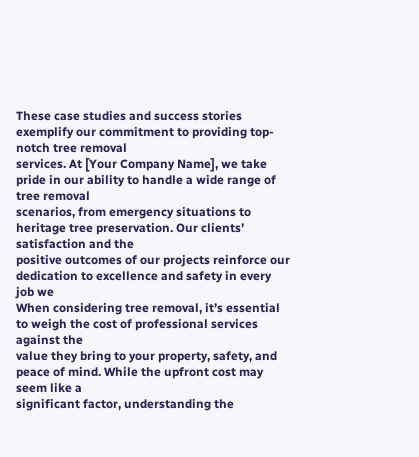These case studies and success stories exemplify our commitment to providing top-notch tree removal
services. At [Your Company Name], we take pride in our ability to handle a wide range of tree removal
scenarios, from emergency situations to heritage tree preservation. Our clients’ satisfaction and the
positive outcomes of our projects reinforce our dedication to excellence and safety in every job we
When considering tree removal, it’s essential to weigh the cost of professional services against the
value they bring to your property, safety, and peace of mind. While the upfront cost may seem like a
significant factor, understanding the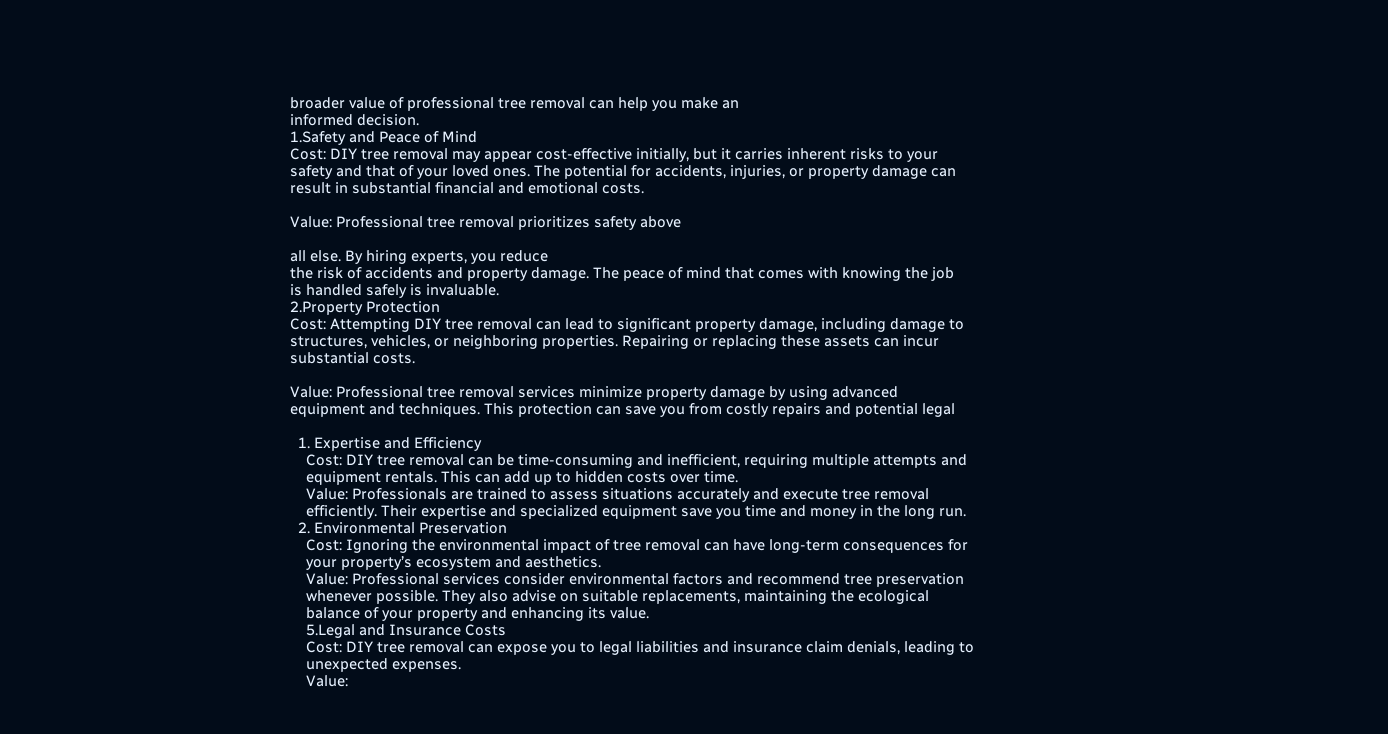broader value of professional tree removal can help you make an
informed decision.
1.Safety and Peace of Mind
Cost: DIY tree removal may appear cost-effective initially, but it carries inherent risks to your
safety and that of your loved ones. The potential for accidents, injuries, or property damage can
result in substantial financial and emotional costs.

Value: Professional tree removal prioritizes safety above

all else. By hiring experts, you reduce
the risk of accidents and property damage. The peace of mind that comes with knowing the job
is handled safely is invaluable.
2.Property Protection
Cost: Attempting DIY tree removal can lead to significant property damage, including damage to
structures, vehicles, or neighboring properties. Repairing or replacing these assets can incur
substantial costs.

Value: Professional tree removal services minimize property damage by using advanced
equipment and techniques. This protection can save you from costly repairs and potential legal

  1. Expertise and Efficiency
    Cost: DIY tree removal can be time-consuming and inefficient, requiring multiple attempts and
    equipment rentals. This can add up to hidden costs over time.
    Value: Professionals are trained to assess situations accurately and execute tree removal
    efficiently. Their expertise and specialized equipment save you time and money in the long run.
  2. Environmental Preservation
    Cost: Ignoring the environmental impact of tree removal can have long-term consequences for
    your property’s ecosystem and aesthetics.
    Value: Professional services consider environmental factors and recommend tree preservation
    whenever possible. They also advise on suitable replacements, maintaining the ecological
    balance of your property and enhancing its value.
    5.Legal and Insurance Costs
    Cost: DIY tree removal can expose you to legal liabilities and insurance claim denials, leading to
    unexpected expenses.
    Value: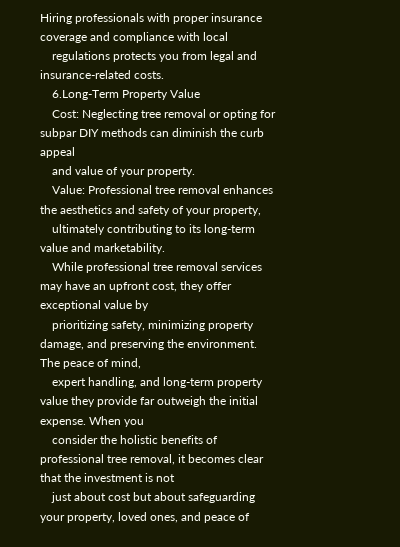Hiring professionals with proper insurance coverage and compliance with local
    regulations protects you from legal and insurance-related costs.
    6.Long-Term Property Value
    Cost: Neglecting tree removal or opting for subpar DIY methods can diminish the curb appeal
    and value of your property.
    Value: Professional tree removal enhances the aesthetics and safety of your property,
    ultimately contributing to its long-term value and marketability.
    While professional tree removal services may have an upfront cost, they offer exceptional value by
    prioritizing safety, minimizing property damage, and preserving the environment. The peace of mind,
    expert handling, and long-term property value they provide far outweigh the initial expense. When you
    consider the holistic benefits of professional tree removal, it becomes clear that the investment is not
    just about cost but about safeguarding your property, loved ones, and peace of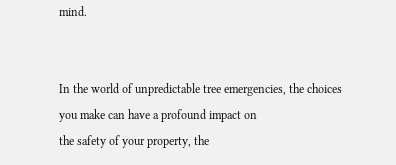mind.


In the world of unpredictable tree emergencies, the choices you make can have a profound impact on
the safety of your property, the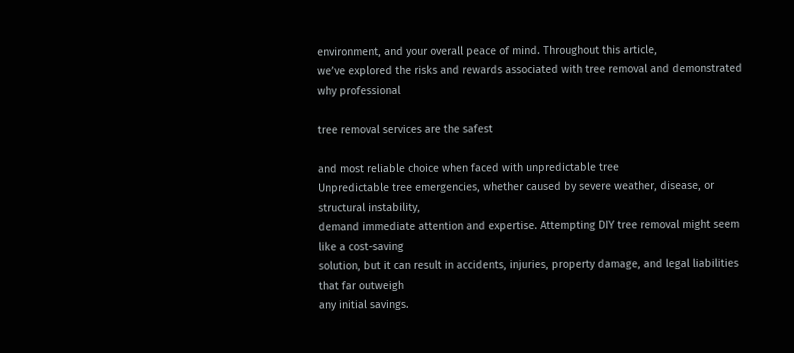environment, and your overall peace of mind. Throughout this article,
we’ve explored the risks and rewards associated with tree removal and demonstrated why professional

tree removal services are the safest

and most reliable choice when faced with unpredictable tree
Unpredictable tree emergencies, whether caused by severe weather, disease, or structural instability,
demand immediate attention and expertise. Attempting DIY tree removal might seem like a cost-saving
solution, but it can result in accidents, injuries, property damage, and legal liabilities that far outweigh
any initial savings.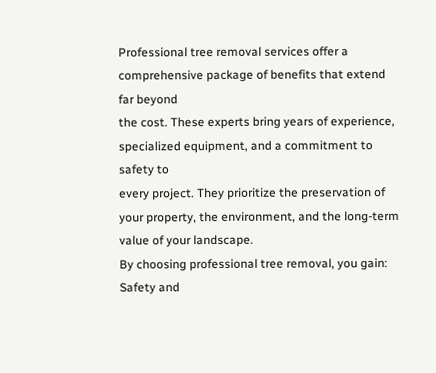Professional tree removal services offer a comprehensive package of benefits that extend far beyond
the cost. These experts bring years of experience, specialized equipment, and a commitment to safety to
every project. They prioritize the preservation of your property, the environment, and the long-term
value of your landscape.
By choosing professional tree removal, you gain:
Safety and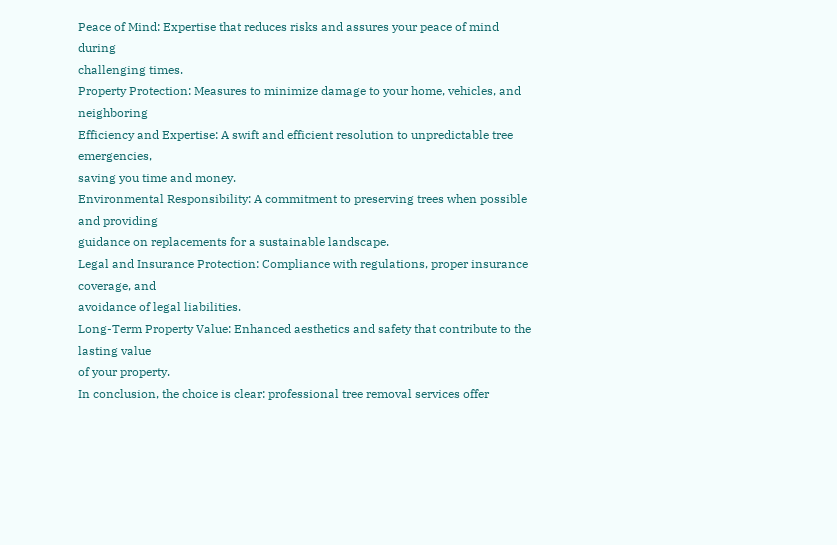Peace of Mind: Expertise that reduces risks and assures your peace of mind during
challenging times.
Property Protection: Measures to minimize damage to your home, vehicles, and neighboring
Efficiency and Expertise: A swift and efficient resolution to unpredictable tree emergencies,
saving you time and money.
Environmental Responsibility: A commitment to preserving trees when possible and providing
guidance on replacements for a sustainable landscape.
Legal and Insurance Protection: Compliance with regulations, proper insurance coverage, and
avoidance of legal liabilities.
Long-Term Property Value: Enhanced aesthetics and safety that contribute to the lasting value
of your property.
In conclusion, the choice is clear: professional tree removal services offer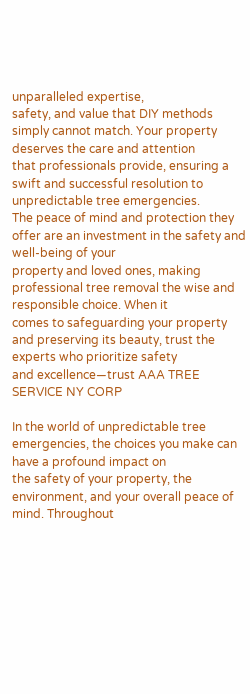unparalleled expertise,
safety, and value that DIY methods simply cannot match. Your property deserves the care and attention
that professionals provide, ensuring a swift and successful resolution to unpredictable tree emergencies.
The peace of mind and protection they offer are an investment in the safety and well-being of your
property and loved ones, making professional tree removal the wise and responsible choice. When it
comes to safeguarding your property and preserving its beauty, trust the experts who prioritize safety
and excellence—trust AAA TREE SERVICE NY CORP

In the world of unpredictable tree emergencies, the choices you make can have a profound impact on
the safety of your property, the environment, and your overall peace of mind. Throughout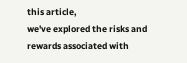this article,
we've explored the risks and rewards associated with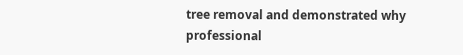tree removal and demonstrated why professional